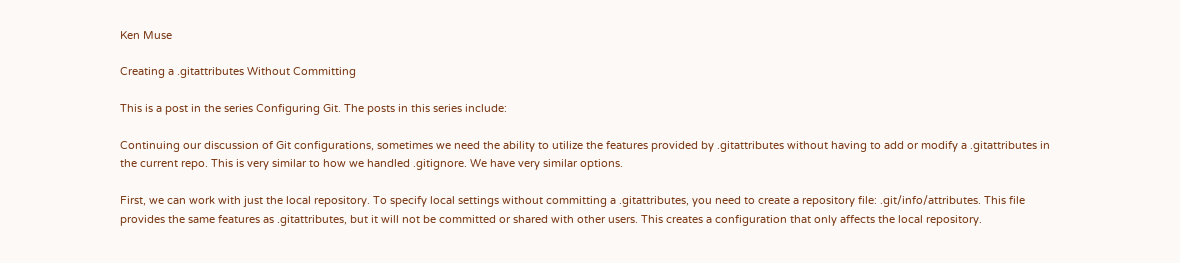Ken Muse

Creating a .gitattributes Without Committing

This is a post in the series Configuring Git. The posts in this series include:

Continuing our discussion of Git configurations, sometimes we need the ability to utilize the features provided by .gitattributes without having to add or modify a .gitattributes in the current repo. This is very similar to how we handled .gitignore. We have very similar options.

First, we can work with just the local repository. To specify local settings without committing a .gitattributes, you need to create a repository file: .git/info/attributes. This file provides the same features as .gitattributes, but it will not be committed or shared with other users. This creates a configuration that only affects the local repository.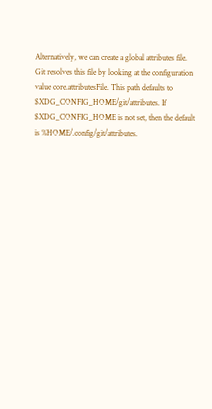Alternatively, we can create a global attributes file. Git resolves this file by looking at the configuration value core.attributesFile. This path defaults to $XDG_CONFIG_HOME/git/attributes. If $XDG_CONFIG_HOME is not set, then the default is %HOME/.config/git/attributes.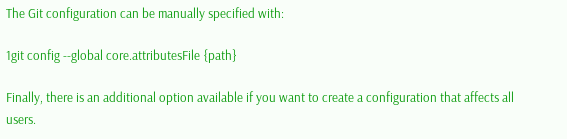The Git configuration can be manually specified with:

1git config --global core.attributesFile {path}

Finally, there is an additional option available if you want to create a configuration that affects all users.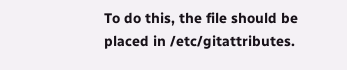To do this, the file should be placed in /etc/gitattributes.